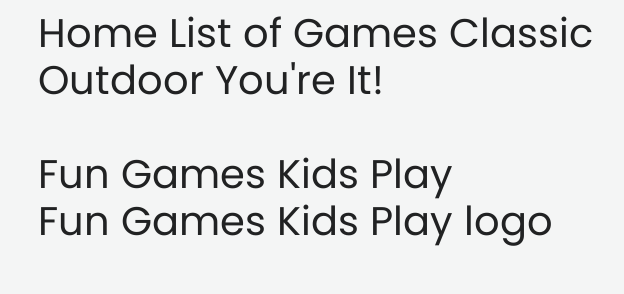Home List of Games Classic Outdoor You're It!

Fun Games Kids Play
Fun Games Kids Play logo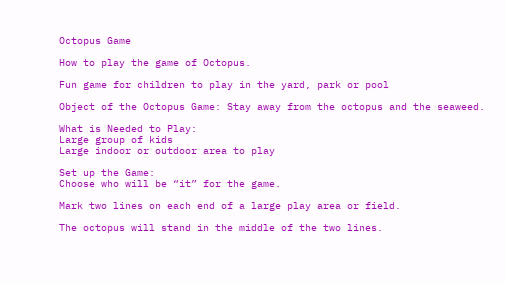Octopus Game

How to play the game of Octopus.

Fun game for children to play in the yard, park or pool

Object of the Octopus Game: Stay away from the octopus and the seaweed.

What is Needed to Play:
Large group of kids
Large indoor or outdoor area to play

Set up the Game:
Choose who will be “it” for the game.

Mark two lines on each end of a large play area or field.

The octopus will stand in the middle of the two lines.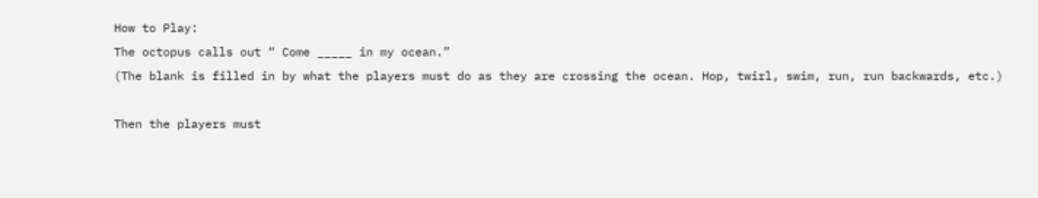How to Play:
The octopus calls out “ Come _____ in my ocean.”
(The blank is filled in by what the players must do as they are crossing the ocean. Hop, twirl, swim, run, run backwards, etc.)

Then the players must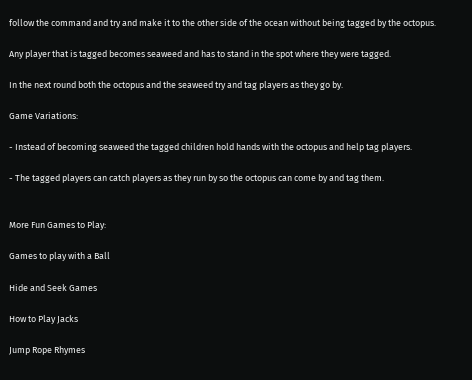follow the command and try and make it to the other side of the ocean without being tagged by the octopus.

Any player that is tagged becomes seaweed and has to stand in the spot where they were tagged.

In the next round both the octopus and the seaweed try and tag players as they go by.

Game Variations:

- Instead of becoming seaweed the tagged children hold hands with the octopus and help tag players.

- The tagged players can catch players as they run by so the octopus can come by and tag them.


More Fun Games to Play:

Games to play with a Ball

Hide and Seek Games

How to Play Jacks

Jump Rope Rhymes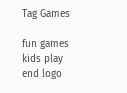Tag Games

fun games kids play end logo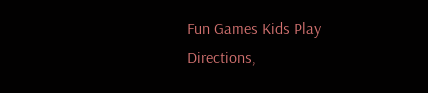Fun Games Kids Play
Directions,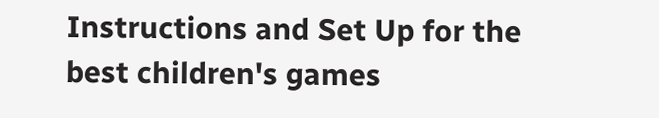Instructions and Set Up for the best children's games